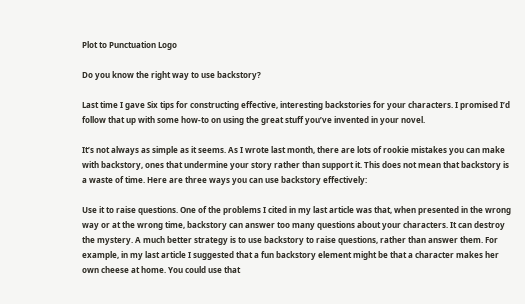Plot to Punctuation Logo

Do you know the right way to use backstory?

Last time I gave Six tips for constructing effective, interesting backstories for your characters. I promised I’d follow that up with some how-to on using the great stuff you’ve invented in your novel.

It’s not always as simple as it seems. As I wrote last month, there are lots of rookie mistakes you can make with backstory, ones that undermine your story rather than support it. This does not mean that backstory is a waste of time. Here are three ways you can use backstory effectively:

Use it to raise questions. One of the problems I cited in my last article was that, when presented in the wrong way or at the wrong time, backstory can answer too many questions about your characters. It can destroy the mystery. A much better strategy is to use backstory to raise questions, rather than answer them. For example, in my last article I suggested that a fun backstory element might be that a character makes her own cheese at home. You could use that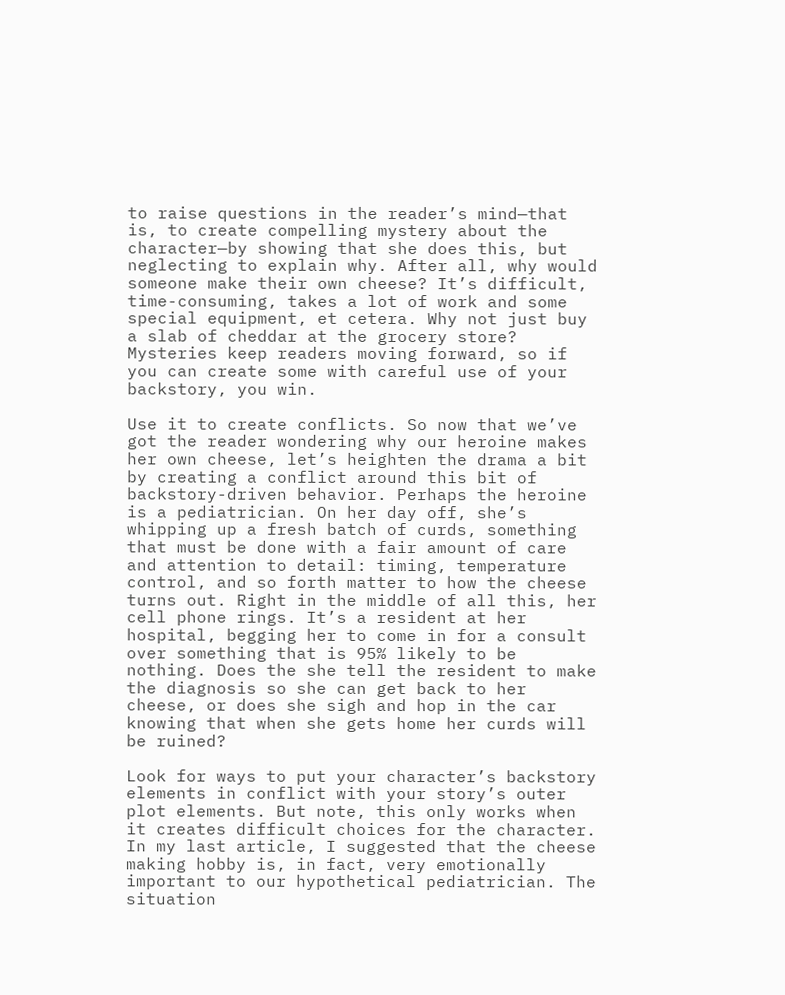to raise questions in the reader’s mind—that is, to create compelling mystery about the character—by showing that she does this, but neglecting to explain why. After all, why would someone make their own cheese? It’s difficult, time-consuming, takes a lot of work and some special equipment, et cetera. Why not just buy a slab of cheddar at the grocery store? Mysteries keep readers moving forward, so if you can create some with careful use of your backstory, you win.

Use it to create conflicts. So now that we’ve got the reader wondering why our heroine makes her own cheese, let’s heighten the drama a bit by creating a conflict around this bit of backstory-driven behavior. Perhaps the heroine is a pediatrician. On her day off, she’s whipping up a fresh batch of curds, something that must be done with a fair amount of care and attention to detail: timing, temperature control, and so forth matter to how the cheese turns out. Right in the middle of all this, her cell phone rings. It’s a resident at her hospital, begging her to come in for a consult over something that is 95% likely to be nothing. Does the she tell the resident to make the diagnosis so she can get back to her cheese, or does she sigh and hop in the car knowing that when she gets home her curds will be ruined?

Look for ways to put your character’s backstory elements in conflict with your story’s outer plot elements. But note, this only works when it creates difficult choices for the character. In my last article, I suggested that the cheese making hobby is, in fact, very emotionally important to our hypothetical pediatrician. The situation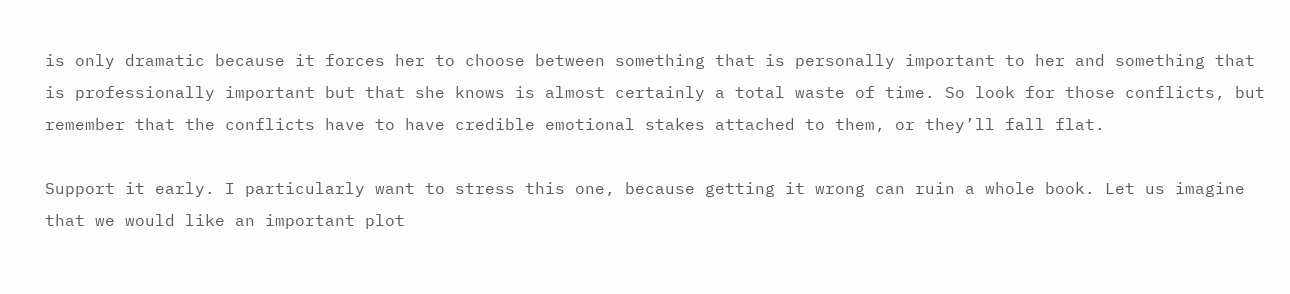is only dramatic because it forces her to choose between something that is personally important to her and something that is professionally important but that she knows is almost certainly a total waste of time. So look for those conflicts, but remember that the conflicts have to have credible emotional stakes attached to them, or they’ll fall flat.

Support it early. I particularly want to stress this one, because getting it wrong can ruin a whole book. Let us imagine that we would like an important plot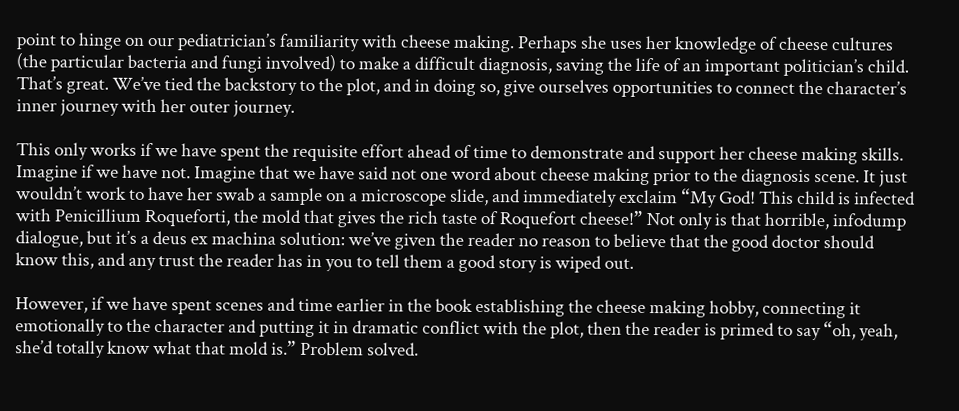point to hinge on our pediatrician’s familiarity with cheese making. Perhaps she uses her knowledge of cheese cultures (the particular bacteria and fungi involved) to make a difficult diagnosis, saving the life of an important politician’s child. That’s great. We’ve tied the backstory to the plot, and in doing so, give ourselves opportunities to connect the character’s inner journey with her outer journey.

This only works if we have spent the requisite effort ahead of time to demonstrate and support her cheese making skills. Imagine if we have not. Imagine that we have said not one word about cheese making prior to the diagnosis scene. It just wouldn’t work to have her swab a sample on a microscope slide, and immediately exclaim “My God! This child is infected with Penicillium Roqueforti, the mold that gives the rich taste of Roquefort cheese!” Not only is that horrible, infodump dialogue, but it’s a deus ex machina solution: we’ve given the reader no reason to believe that the good doctor should know this, and any trust the reader has in you to tell them a good story is wiped out.

However, if we have spent scenes and time earlier in the book establishing the cheese making hobby, connecting it emotionally to the character and putting it in dramatic conflict with the plot, then the reader is primed to say “oh, yeah, she’d totally know what that mold is.” Problem solved.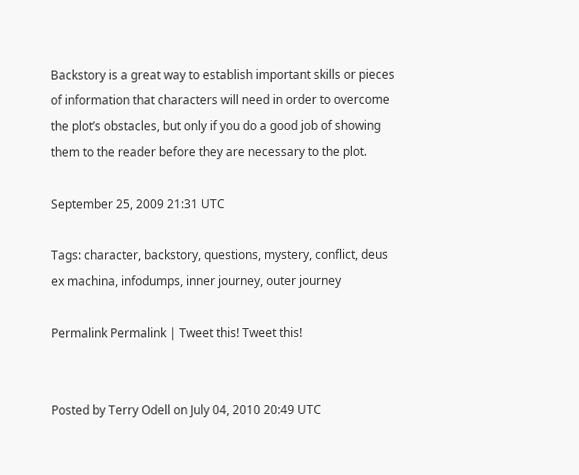Backstory is a great way to establish important skills or pieces of information that characters will need in order to overcome the plot’s obstacles, but only if you do a good job of showing them to the reader before they are necessary to the plot.

September 25, 2009 21:31 UTC

Tags: character, backstory, questions, mystery, conflict, deus ex machina, infodumps, inner journey, outer journey

Permalink Permalink | Tweet this! Tweet this!


Posted by Terry Odell on July 04, 2010 20:49 UTC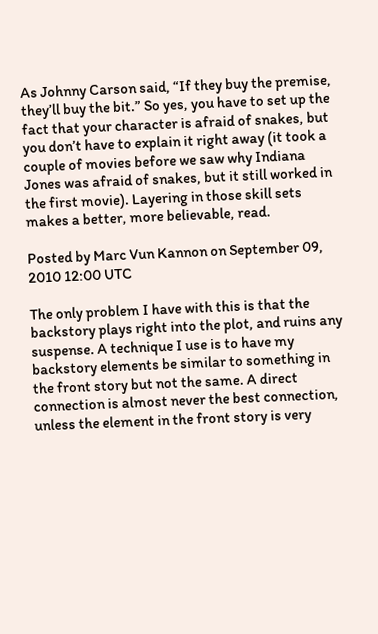As Johnny Carson said, “If they buy the premise, they’ll buy the bit.” So yes, you have to set up the fact that your character is afraid of snakes, but you don’t have to explain it right away (it took a couple of movies before we saw why Indiana Jones was afraid of snakes, but it still worked in the first movie). Layering in those skill sets makes a better, more believable, read.

Posted by Marc Vun Kannon on September 09, 2010 12:00 UTC

The only problem I have with this is that the backstory plays right into the plot, and ruins any suspense. A technique I use is to have my backstory elements be similar to something in the front story but not the same. A direct connection is almost never the best connection, unless the element in the front story is very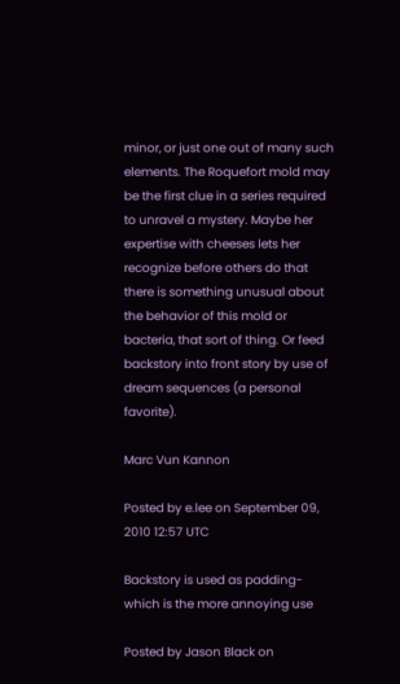minor, or just one out of many such elements. The Roquefort mold may be the first clue in a series required to unravel a mystery. Maybe her expertise with cheeses lets her recognize before others do that there is something unusual about the behavior of this mold or bacteria, that sort of thing. Or feed backstory into front story by use of dream sequences (a personal favorite).

Marc Vun Kannon

Posted by e.lee on September 09, 2010 12:57 UTC

Backstory is used as padding- which is the more annoying use

Posted by Jason Black on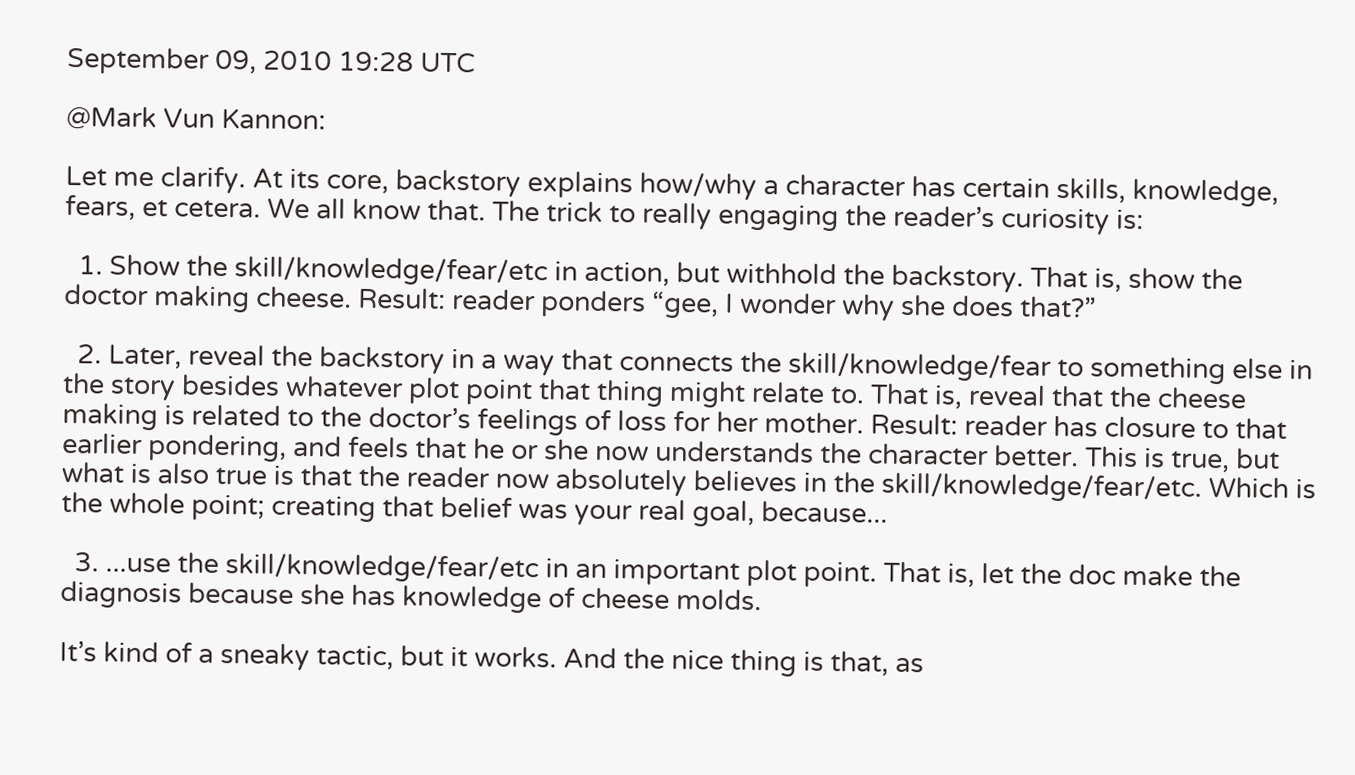September 09, 2010 19:28 UTC

@Mark Vun Kannon:

Let me clarify. At its core, backstory explains how/why a character has certain skills, knowledge, fears, et cetera. We all know that. The trick to really engaging the reader’s curiosity is:

  1. Show the skill/knowledge/fear/etc in action, but withhold the backstory. That is, show the doctor making cheese. Result: reader ponders “gee, I wonder why she does that?”

  2. Later, reveal the backstory in a way that connects the skill/knowledge/fear to something else in the story besides whatever plot point that thing might relate to. That is, reveal that the cheese making is related to the doctor’s feelings of loss for her mother. Result: reader has closure to that earlier pondering, and feels that he or she now understands the character better. This is true, but what is also true is that the reader now absolutely believes in the skill/knowledge/fear/etc. Which is the whole point; creating that belief was your real goal, because...

  3. ...use the skill/knowledge/fear/etc in an important plot point. That is, let the doc make the diagnosis because she has knowledge of cheese molds.

It’s kind of a sneaky tactic, but it works. And the nice thing is that, as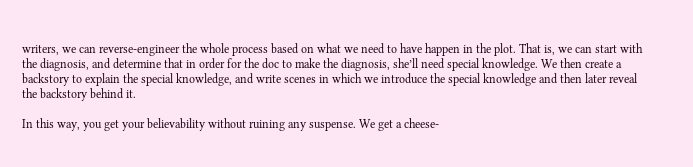writers, we can reverse-engineer the whole process based on what we need to have happen in the plot. That is, we can start with the diagnosis, and determine that in order for the doc to make the diagnosis, she’ll need special knowledge. We then create a backstory to explain the special knowledge, and write scenes in which we introduce the special knowledge and then later reveal the backstory behind it.

In this way, you get your believability without ruining any suspense. We get a cheese-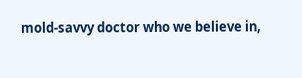mold-savvy doctor who we believe in,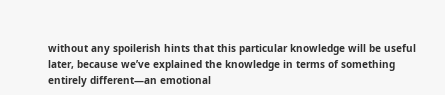without any spoilerish hints that this particular knowledge will be useful later, because we’ve explained the knowledge in terms of something entirely different—an emotional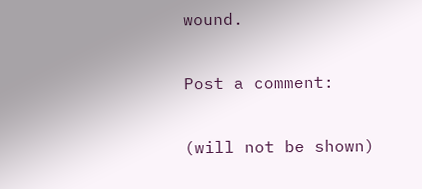wound.

Post a comment:

(will not be shown)